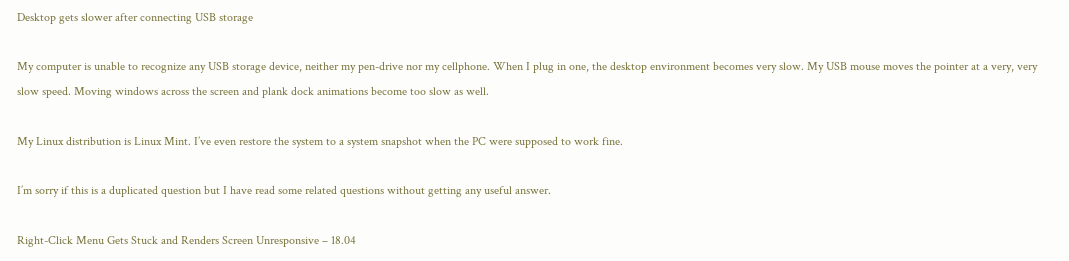Desktop gets slower after connecting USB storage

My computer is unable to recognize any USB storage device, neither my pen-drive nor my cellphone. When I plug in one, the desktop environment becomes very slow. My USB mouse moves the pointer at a very, very slow speed. Moving windows across the screen and plank dock animations become too slow as well.

My Linux distribution is Linux Mint. I’ve even restore the system to a system snapshot when the PC were supposed to work fine.

I’m sorry if this is a duplicated question but I have read some related questions without getting any useful answer.

Right-Click Menu Gets Stuck and Renders Screen Unresponsive – 18.04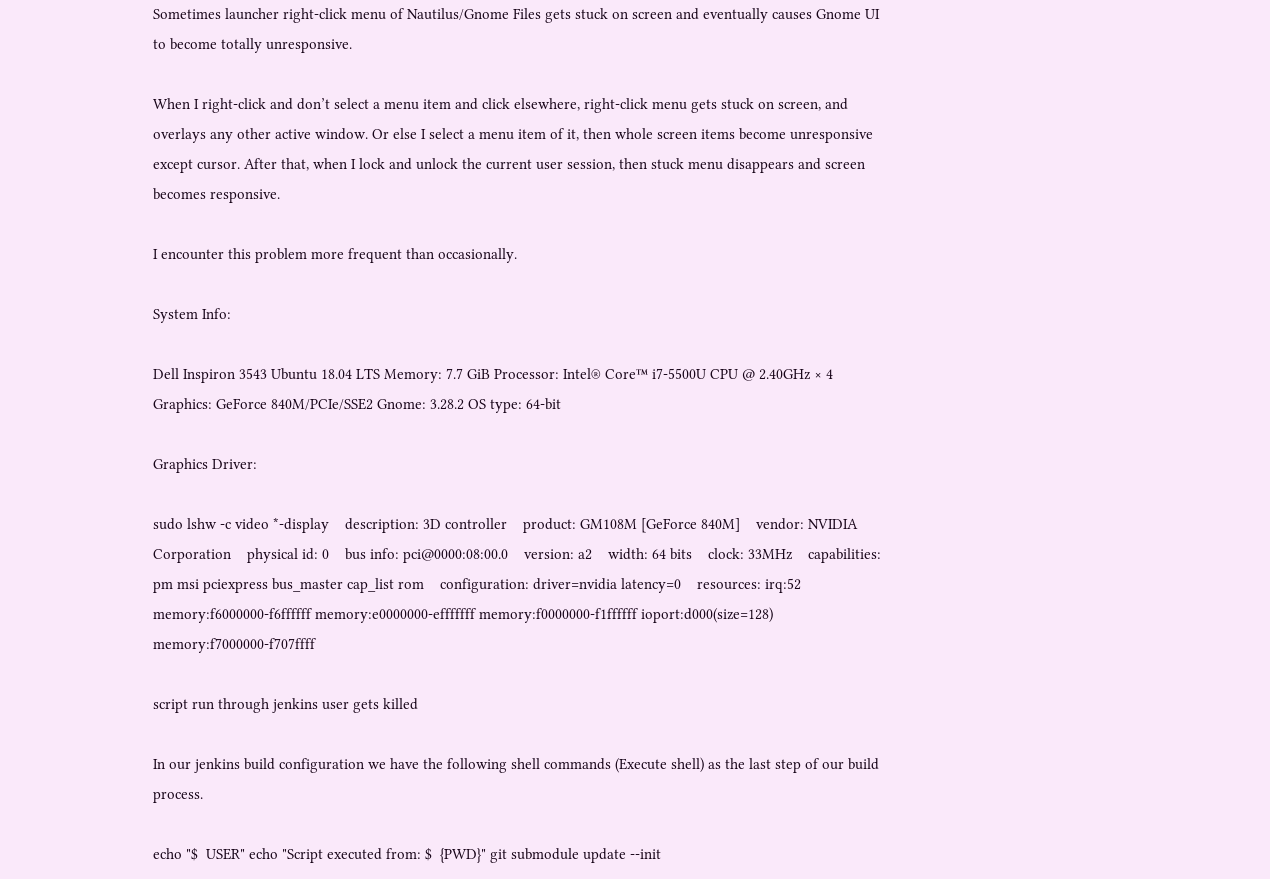Sometimes launcher right-click menu of Nautilus/Gnome Files gets stuck on screen and eventually causes Gnome UI to become totally unresponsive.

When I right-click and don’t select a menu item and click elsewhere, right-click menu gets stuck on screen, and overlays any other active window. Or else I select a menu item of it, then whole screen items become unresponsive except cursor. After that, when I lock and unlock the current user session, then stuck menu disappears and screen becomes responsive.

I encounter this problem more frequent than occasionally.

System Info:

Dell Inspiron 3543 Ubuntu 18.04 LTS Memory: 7.7 GiB Processor: Intel® Core™ i7-5500U CPU @ 2.40GHz × 4  Graphics: GeForce 840M/PCIe/SSE2 Gnome: 3.28.2 OS type: 64-bit

Graphics Driver:

sudo lshw -c video *-display    description: 3D controller    product: GM108M [GeForce 840M]    vendor: NVIDIA Corporation    physical id: 0    bus info: pci@0000:08:00.0    version: a2    width: 64 bits    clock: 33MHz    capabilities: pm msi pciexpress bus_master cap_list rom    configuration: driver=nvidia latency=0    resources: irq:52 memory:f6000000-f6ffffff memory:e0000000-efffffff memory:f0000000-f1ffffff ioport:d000(size=128) memory:f7000000-f707ffff

script run through jenkins user gets killed

In our jenkins build configuration we have the following shell commands (Execute shell) as the last step of our build process.

echo "$  USER" echo "Script executed from: $  {PWD}" git submodule update --init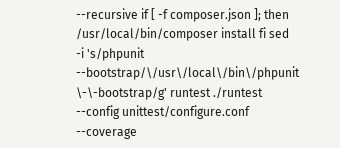--recursive if [ -f composer.json ]; then     /usr/local/bin/composer install fi sed -i 's/phpunit --bootstrap/\/usr\/local\/bin\/phpunit \-\-bootstrap/g' runtest ./runtest --config unittest/configure.conf --coverage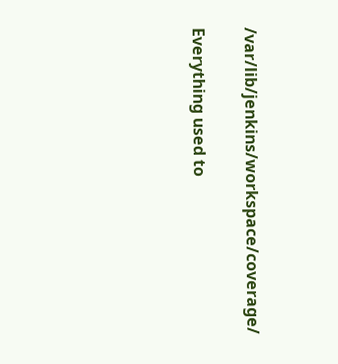/var/lib/jenkins/workspace/coverage/

Everything used to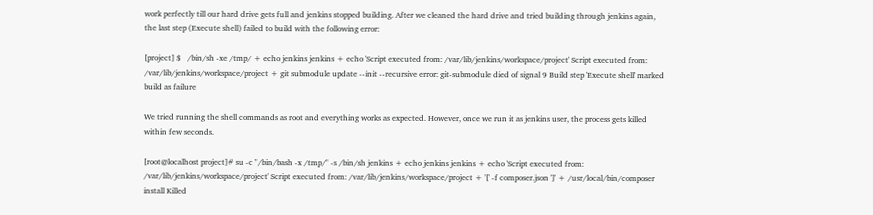work perfectly till our hard drive gets full and jenkins stopped building. After we cleaned the hard drive and tried building through jenkins again, the last step (Execute shell) failed to build with the following error:

[project] $   /bin/sh -xe /tmp/ + echo jenkins jenkins + echo 'Script executed from: /var/lib/jenkins/workspace/project' Script executed from: /var/lib/jenkins/workspace/project + git submodule update --init --recursive error: git-submodule died of signal 9 Build step 'Execute shell' marked build as failure

We tried running the shell commands as root and everything works as expected. However, once we run it as jenkins user, the process gets killed within few seconds.

[root@localhost project]# su -c "/bin/bash -x /tmp/" -s /bin/sh jenkins + echo jenkins jenkins + echo 'Script executed from: /var/lib/jenkins/workspace/project' Script executed from: /var/lib/jenkins/workspace/project + '[' -f composer.json ']' + /usr/local/bin/composer install Killed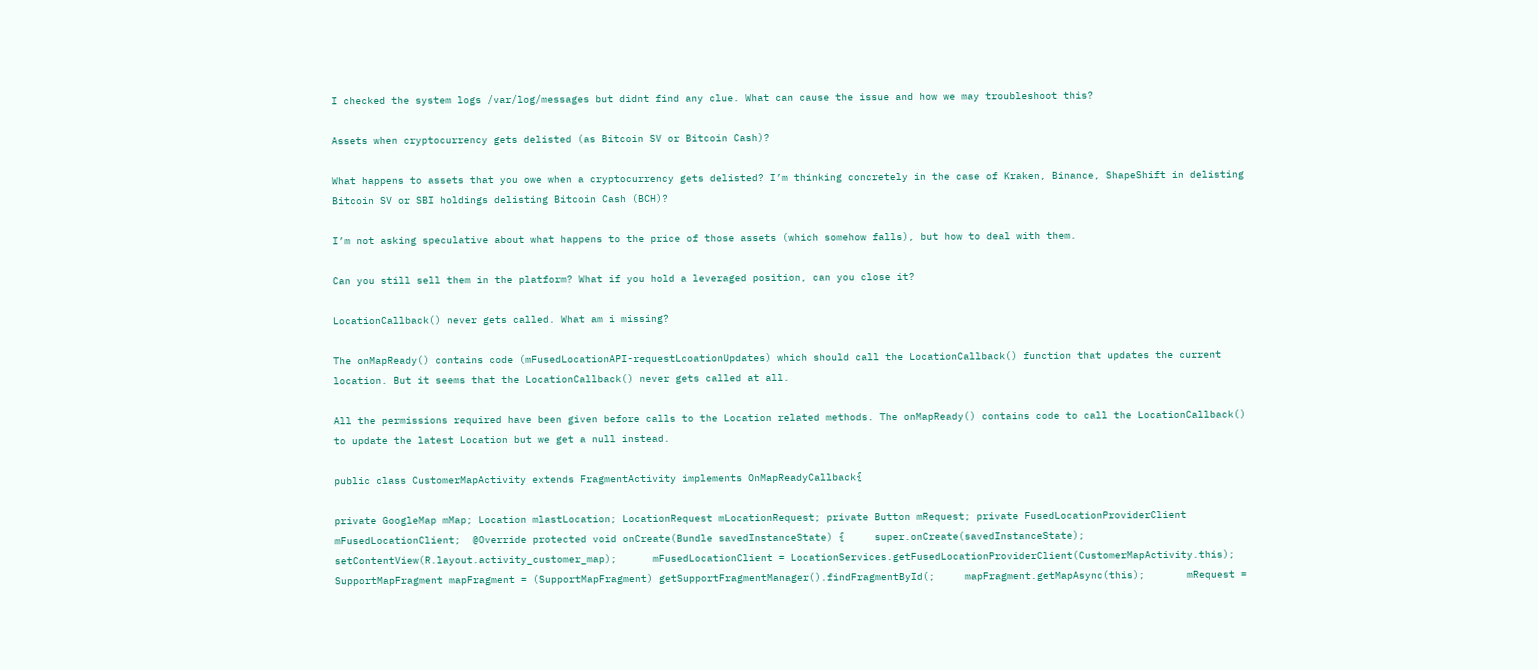I checked the system logs /var/log/messages but didnt find any clue. What can cause the issue and how we may troubleshoot this?

Assets when cryptocurrency gets delisted (as Bitcoin SV or Bitcoin Cash)?

What happens to assets that you owe when a cryptocurrency gets delisted? I’m thinking concretely in the case of Kraken, Binance, ShapeShift in delisting Bitcoin SV or SBI holdings delisting Bitcoin Cash (BCH)?

I’m not asking speculative about what happens to the price of those assets (which somehow falls), but how to deal with them.

Can you still sell them in the platform? What if you hold a leveraged position, can you close it?

LocationCallback() never gets called. What am i missing?

The onMapReady() contains code (mFusedLocationAPI-requestLcoationUpdates) which should call the LocationCallback() function that updates the current location. But it seems that the LocationCallback() never gets called at all.

All the permissions required have been given before calls to the Location related methods. The onMapReady() contains code to call the LocationCallback() to update the latest Location but we get a null instead.

public class CustomerMapActivity extends FragmentActivity implements OnMapReadyCallback{

private GoogleMap mMap; Location mlastLocation; LocationRequest mLocationRequest; private Button mRequest; private FusedLocationProviderClient mFusedLocationClient;  @Override protected void onCreate(Bundle savedInstanceState) {     super.onCreate(savedInstanceState);     setContentView(R.layout.activity_customer_map);      mFusedLocationClient = LocationServices.getFusedLocationProviderClient(CustomerMapActivity.this);      SupportMapFragment mapFragment = (SupportMapFragment) getSupportFragmentManager().findFragmentById(;     mapFragment.getMapAsync(this);       mRequest =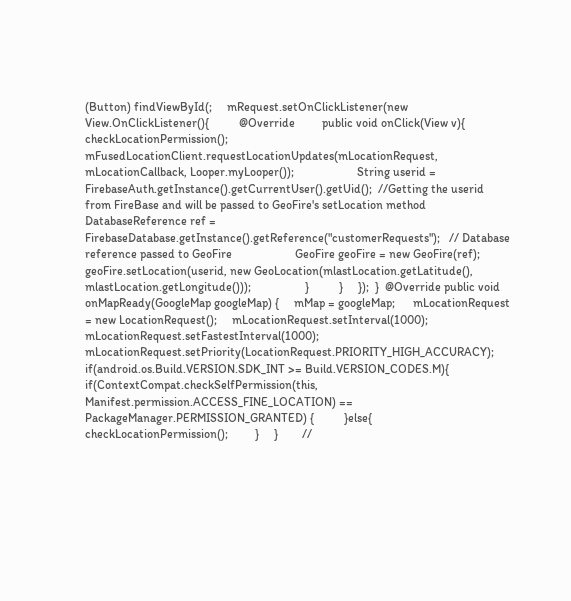(Button) findViewById(;     mRequest.setOnClickListener(new View.OnClickListener(){          @Override         public void onClick(View v){                      checkLocationPermission();                     mFusedLocationClient.requestLocationUpdates(mLocationRequest, mLocationCallback, Looper.myLooper());                     String userid = FirebaseAuth.getInstance().getCurrentUser().getUid();  //Getting the userid from FireBase and will be passed to GeoFire's setLocation method                      DatabaseReference ref = FirebaseDatabase.getInstance().getReference("customerRequests");   // Database reference passed to GeoFire                     GeoFire geoFire = new GeoFire(ref);                     geoFire.setLocation(userid, new GeoLocation(mlastLocation.getLatitude(), mlastLocation.getLongitude()));                  }          }     });  }  @Override public void onMapReady(GoogleMap googleMap) {     mMap = googleMap;      mLocationRequest = new LocationRequest();     mLocationRequest.setInterval(1000);     mLocationRequest.setFastestInterval(1000);     mLocationRequest.setPriority(LocationRequest.PRIORITY_HIGH_ACCURACY);        if(android.os.Build.VERSION.SDK_INT >= Build.VERSION_CODES.M){         if(ContextCompat.checkSelfPermission(this, Manifest.permission.ACCESS_FINE_LOCATION) == PackageManager.PERMISSION_GRANTED) {          }else{             checkLocationPermission();         }     }        //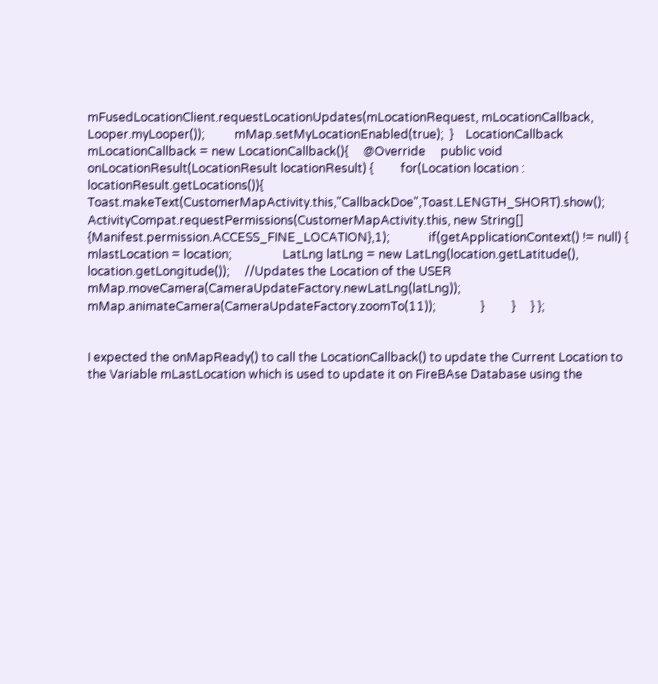mFusedLocationClient.requestLocationUpdates(mLocationRequest, mLocationCallback, Looper.myLooper());          mMap.setMyLocationEnabled(true);  }    LocationCallback mLocationCallback = new LocationCallback(){     @Override     public void onLocationResult(LocationResult locationResult) {         for(Location location : locationResult.getLocations()){                 Toast.makeText(CustomerMapActivity.this,"CallbackDoe",Toast.LENGTH_SHORT).show();                 ActivityCompat.requestPermissions(CustomerMapActivity.this, new String[] {Manifest.permission.ACCESS_FINE_LOCATION},1);             if(getApplicationContext() != null) {                 mlastLocation = location;                 LatLng latLng = new LatLng(location.getLatitude(), location.getLongitude());     //Updates the Location of the USER                 mMap.moveCamera(CameraUpdateFactory.newLatLng(latLng));                  mMap.animateCamera(CameraUpdateFactory.zoomTo(11));               }         }     } };


I expected the onMapReady() to call the LocationCallback() to update the Current Location to the Variable mLastLocation which is used to update it on FireBAse Database using the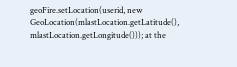geoFire.setLocation(userid, new GeoLocation(mlastLocation.getLatitude(), mlastLocation.getLongitude())); at the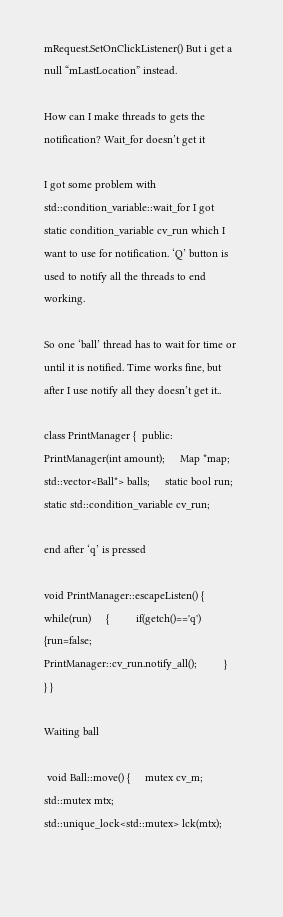mRequest.SetOnClickListener() But i get a null “mLastLocation” instead.

How can I make threads to gets the notification? Wait_for doesn’t get it

I got some problem with std::condition_variable::wait_for I got static condition_variable cv_run which I want to use for notification. ‘Q’ button is used to notify all the threads to end working.

So one ‘ball’ thread has to wait for time or until it is notified. Time works fine, but after I use notify all they doesn’t get it..

class PrintManager {  public:     PrintManager(int amount);     Map *map;     std::vector<Ball*> balls;     static bool run;     static std::condition_variable cv_run;

end after ‘q’ is pressed

void PrintManager::escapeListen() {     while(run)     {         if(getch()=='q')         {run=false;          PrintManager::cv_run.notify_all();         }     } }

Waiting ball

 void Ball::move() {     mutex cv_m;     std::mutex mtx;     std::unique_lock<std::mutex> lck(mtx);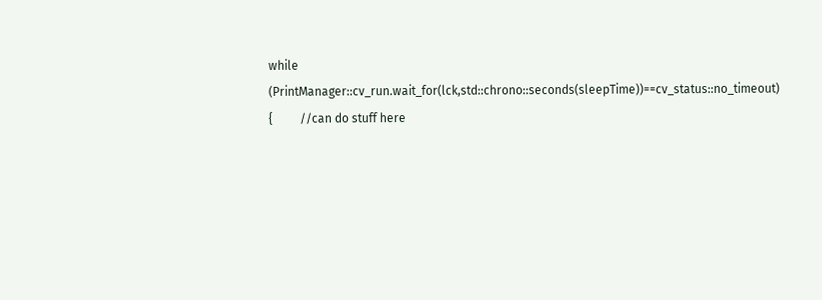while (PrintManager::cv_run.wait_for(lck,std::chrono::seconds(sleepTime))==cv_status::no_timeout) {         //can do stuff here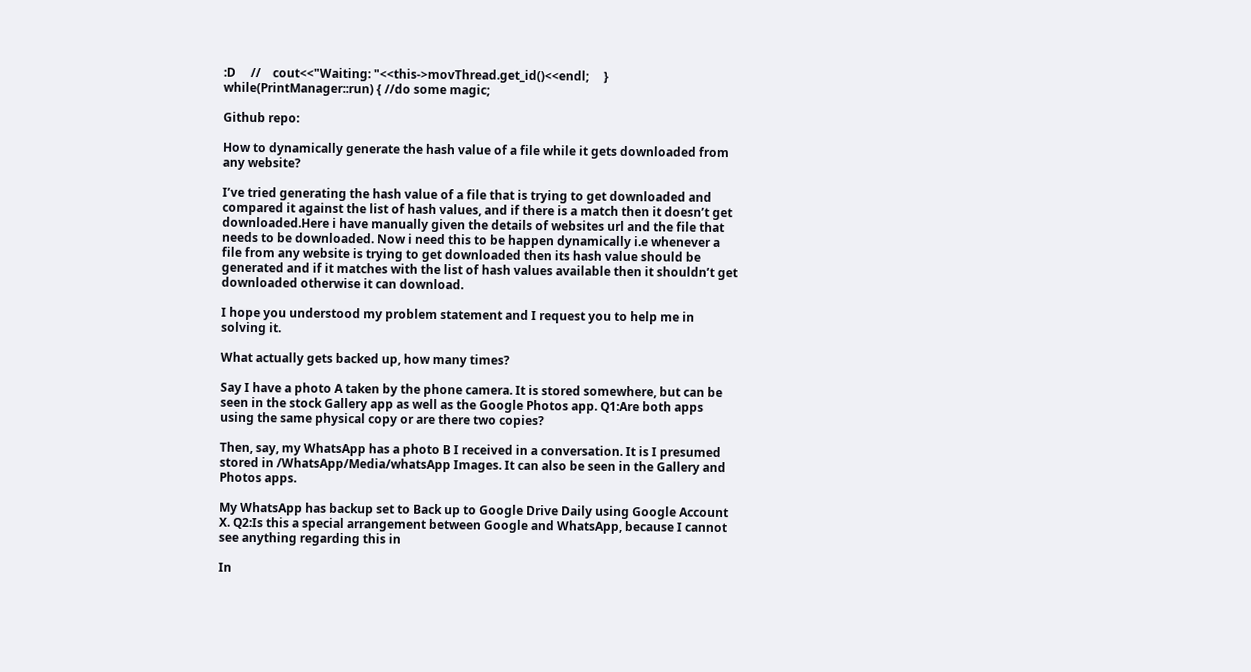:D     //    cout<<"Waiting: "<<this->movThread.get_id()<<endl;     }       while(PrintManager::run) { //do some magic;

Github repo:

How to dynamically generate the hash value of a file while it gets downloaded from any website?

I’ve tried generating the hash value of a file that is trying to get downloaded and compared it against the list of hash values, and if there is a match then it doesn’t get downloaded.Here i have manually given the details of websites url and the file that needs to be downloaded. Now i need this to be happen dynamically i.e whenever a file from any website is trying to get downloaded then its hash value should be generated and if it matches with the list of hash values available then it shouldn’t get downloaded otherwise it can download.

I hope you understood my problem statement and I request you to help me in solving it.

What actually gets backed up, how many times?

Say I have a photo A taken by the phone camera. It is stored somewhere, but can be seen in the stock Gallery app as well as the Google Photos app. Q1:Are both apps using the same physical copy or are there two copies?

Then, say, my WhatsApp has a photo B I received in a conversation. It is I presumed stored in /WhatsApp/Media/whatsApp Images. It can also be seen in the Gallery and Photos apps.

My WhatsApp has backup set to Back up to Google Drive Daily using Google Account X. Q2:Is this a special arrangement between Google and WhatsApp, because I cannot see anything regarding this in

In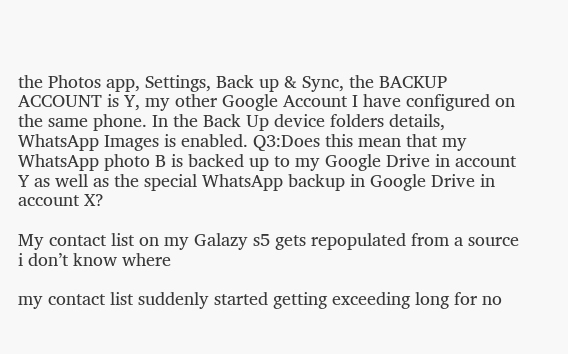the Photos app, Settings, Back up & Sync, the BACKUP ACCOUNT is Y, my other Google Account I have configured on the same phone. In the Back Up device folders details, WhatsApp Images is enabled. Q3:Does this mean that my WhatsApp photo B is backed up to my Google Drive in account Y as well as the special WhatsApp backup in Google Drive in account X?

My contact list on my Galazy s5 gets repopulated from a source i don’t know where

my contact list suddenly started getting exceeding long for no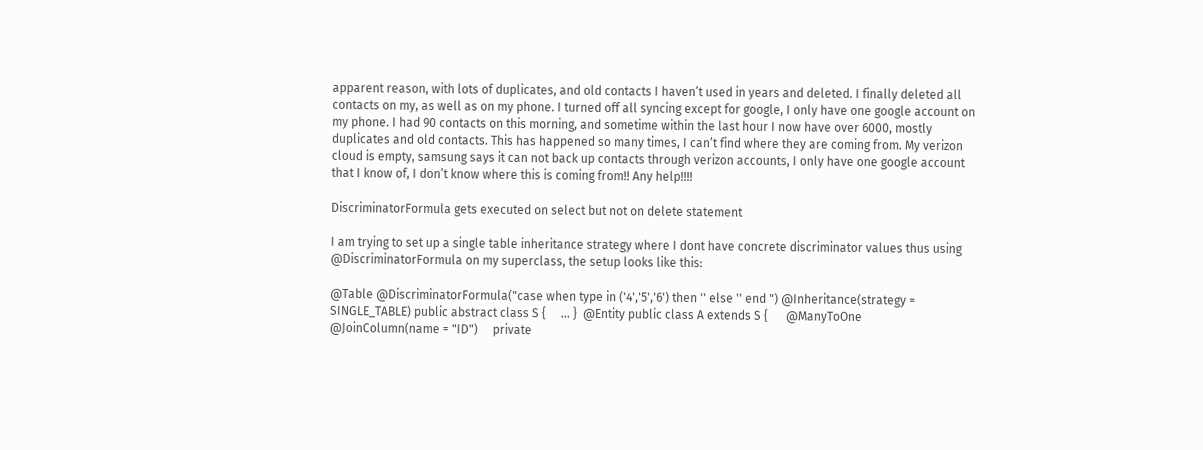apparent reason, with lots of duplicates, and old contacts I haven’t used in years and deleted. I finally deleted all contacts on my, as well as on my phone. I turned off all syncing except for google, I only have one google account on my phone. I had 90 contacts on this morning, and sometime within the last hour I now have over 6000, mostly duplicates and old contacts. This has happened so many times, I can’t find where they are coming from. My verizon cloud is empty, samsung says it can not back up contacts through verizon accounts, I only have one google account that I know of, I don’t know where this is coming from!! Any help!!!!

DiscriminatorFormula gets executed on select but not on delete statement

I am trying to set up a single table inheritance strategy where I dont have concrete discriminator values thus using @DiscriminatorFormula on my superclass, the setup looks like this:

@Table @DiscriminatorFormula("case when type in ('4','5','6') then '' else '' end ") @Inheritance(strategy = SINGLE_TABLE) public abstract class S {     ... }  @Entity public class A extends S {      @ManyToOne     @JoinColumn(name = "ID")     private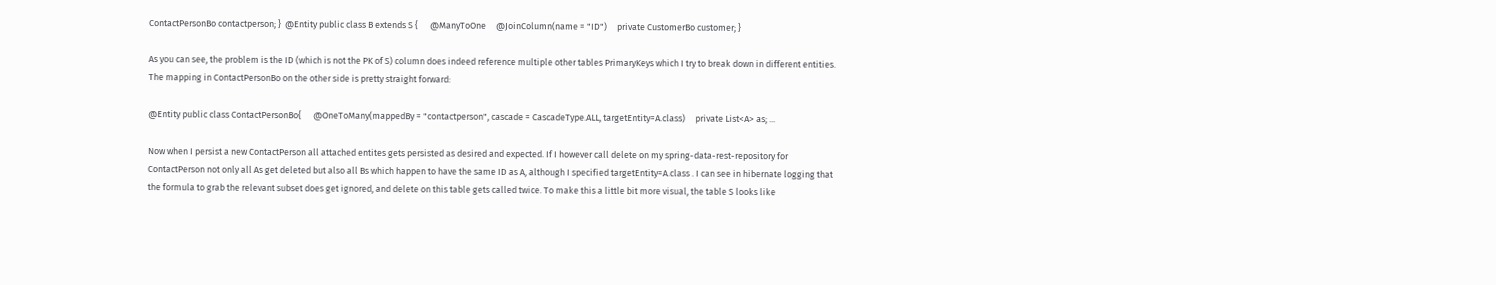ContactPersonBo contactperson; }  @Entity public class B extends S {      @ManyToOne     @JoinColumn(name = "ID")     private CustomerBo customer; }

As you can see, the problem is the ID (which is not the PK of S) column does indeed reference multiple other tables PrimaryKeys which I try to break down in different entities. The mapping in ContactPersonBo on the other side is pretty straight forward:

@Entity public class ContactPersonBo{      @OneToMany(mappedBy = "contactperson", cascade = CascadeType.ALL, targetEntity=A.class)     private List<A> as; ...

Now when I persist a new ContactPerson all attached entites gets persisted as desired and expected. If I however call delete on my spring-data-rest-repository for ContactPerson not only all As get deleted but also all Bs which happen to have the same ID as A, although I specified targetEntity=A.class . I can see in hibernate logging that the formula to grab the relevant subset does get ignored, and delete on this table gets called twice. To make this a little bit more visual, the table S looks like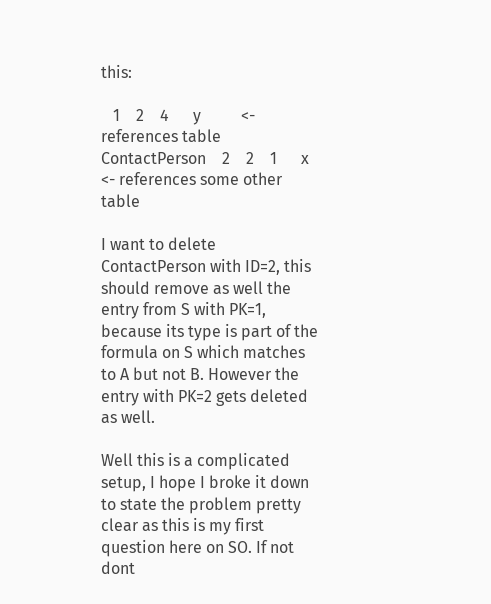this:

   1    2    4      y          <- references table ContactPerson    2    2    1      x          <- references some other table

I want to delete ContactPerson with ID=2, this should remove as well the entry from S with PK=1, because its type is part of the formula on S which matches to A but not B. However the entry with PK=2 gets deleted as well.

Well this is a complicated setup, I hope I broke it down to state the problem pretty clear as this is my first question here on SO. If not dont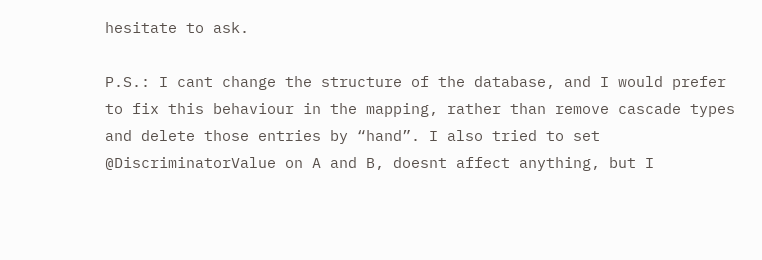hesitate to ask.

P.S.: I cant change the structure of the database, and I would prefer to fix this behaviour in the mapping, rather than remove cascade types and delete those entries by “hand”. I also tried to set @DiscriminatorValue on A and B, doesnt affect anything, but I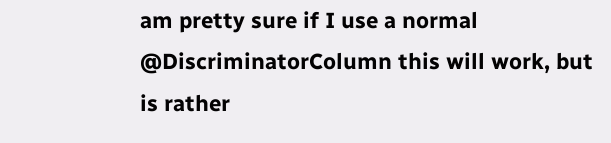am pretty sure if I use a normal @DiscriminatorColumn this will work, but is rather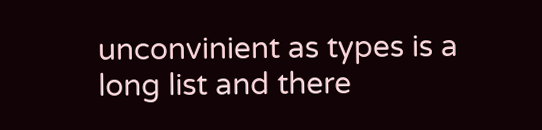unconvinient as types is a long list and there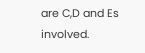are C,D and Es involved.